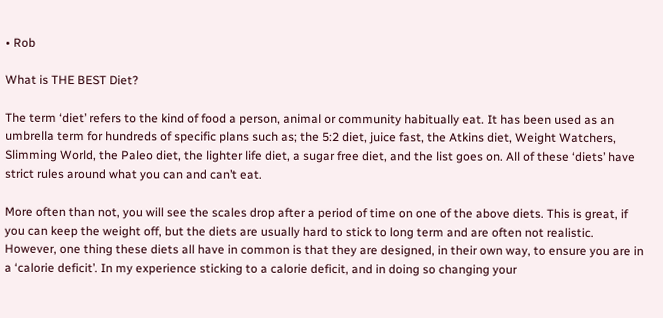• Rob

What is THE BEST Diet?

The term ‘diet’ refers to the kind of food a person, animal or community habitually eat. It has been used as an umbrella term for hundreds of specific plans such as; the 5:2 diet, juice fast, the Atkins diet, Weight Watchers, Slimming World, the Paleo diet, the lighter life diet, a sugar free diet, and the list goes on. All of these ‘diets’ have strict rules around what you can and can’t eat.

More often than not, you will see the scales drop after a period of time on one of the above diets. This is great, if you can keep the weight off, but the diets are usually hard to stick to long term and are often not realistic. However, one thing these diets all have in common is that they are designed, in their own way, to ensure you are in a ‘calorie deficit’. In my experience sticking to a calorie deficit, and in doing so changing your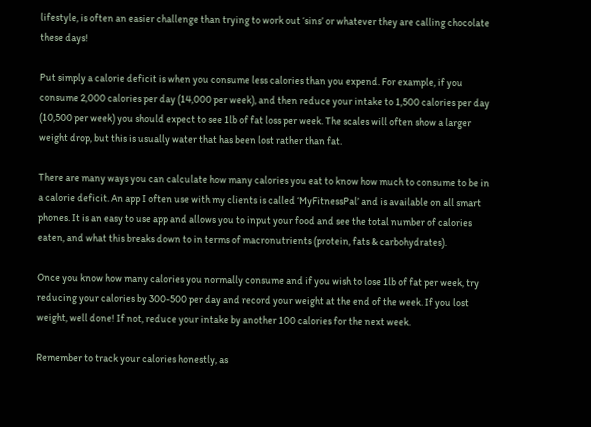lifestyle, is often an easier challenge than trying to work out ‘sins’ or whatever they are calling chocolate these days!

Put simply a calorie deficit is when you consume less calories than you expend. For example, if you consume 2,000 calories per day (14,000 per week), and then reduce your intake to 1,500 calories per day (10,500 per week) you should expect to see 1lb of fat loss per week. The scales will often show a larger weight drop, but this is usually water that has been lost rather than fat.

There are many ways you can calculate how many calories you eat to know how much to consume to be in a calorie deficit. An app I often use with my clients is called ‘MyFitnessPal’ and is available on all smart phones. It is an easy to use app and allows you to input your food and see the total number of calories eaten, and what this breaks down to in terms of macronutrients (protein, fats & carbohydrates).

Once you know how many calories you normally consume and if you wish to lose 1lb of fat per week, try reducing your calories by 300-500 per day and record your weight at the end of the week. If you lost weight, well done! If not, reduce your intake by another 100 calories for the next week.

Remember to track your calories honestly, as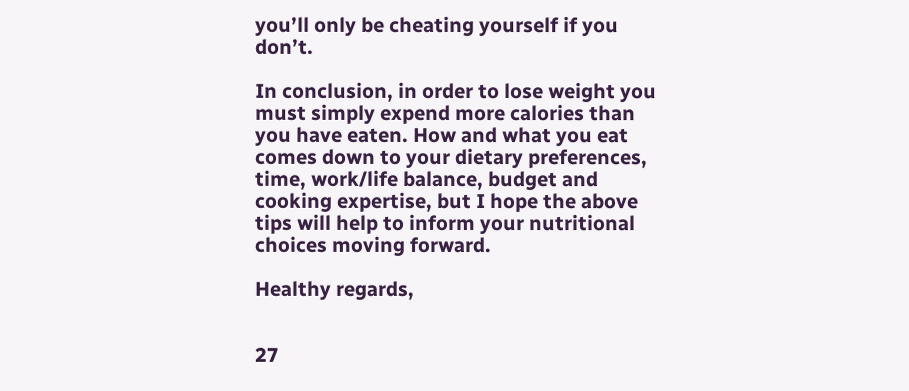you’ll only be cheating yourself if you don’t.

In conclusion, in order to lose weight you must simply expend more calories than you have eaten. How and what you eat comes down to your dietary preferences, time, work/life balance, budget and cooking expertise, but I hope the above tips will help to inform your nutritional choices moving forward.

Healthy regards,


27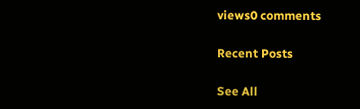views0 comments

Recent Posts

See All